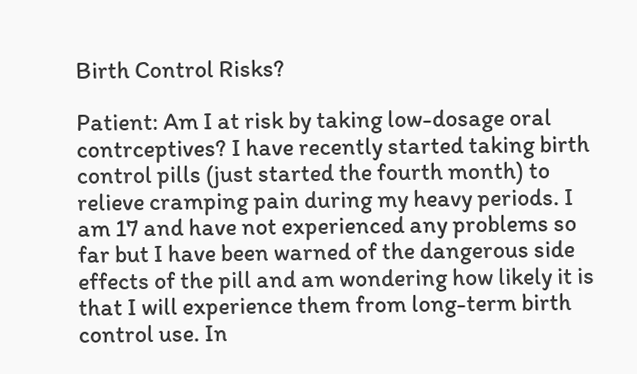Birth Control Risks?

Patient: Am I at risk by taking low-dosage oral contrceptives? I have recently started taking birth control pills (just started the fourth month) to relieve cramping pain during my heavy periods. I am 17 and have not experienced any problems so far but I have been warned of the dangerous side effects of the pill and am wondering how likely it is that I will experience them from long-term birth control use. In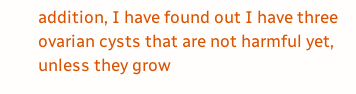addition, I have found out I have three ovarian cysts that are not harmful yet, unless they grow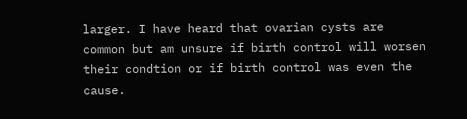larger. I have heard that ovarian cysts are common but am unsure if birth control will worsen their condtion or if birth control was even the cause.